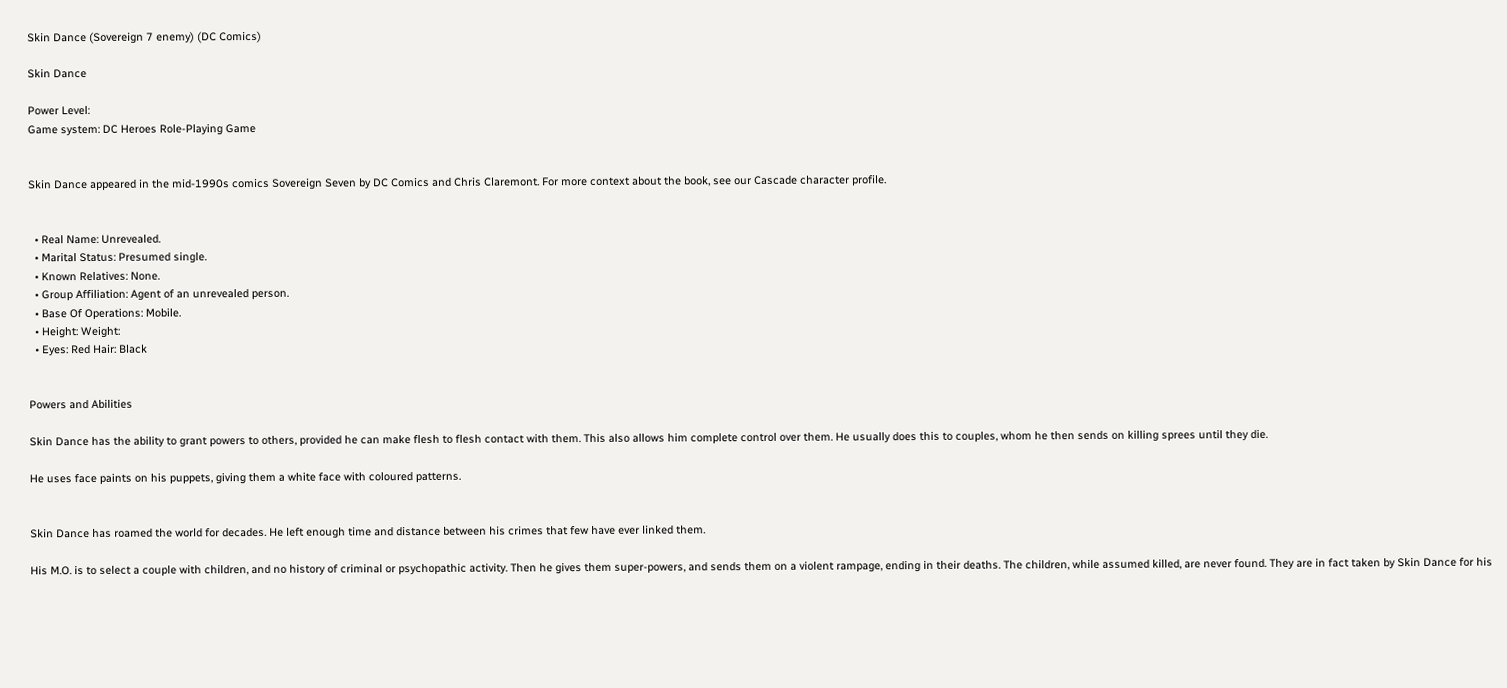Skin Dance (Sovereign 7 enemy) (DC Comics)

Skin Dance

Power Level:
Game system: DC Heroes Role-Playing Game


Skin Dance appeared in the mid-1990s comics Sovereign Seven by DC Comics and Chris Claremont. For more context about the book, see our Cascade character profile.


  • Real Name: Unrevealed.
  • Marital Status: Presumed single.
  • Known Relatives: None.
  • Group Affiliation: Agent of an unrevealed person.
  • Base Of Operations: Mobile.
  • Height: Weight:
  • Eyes: Red Hair: Black


Powers and Abilities

Skin Dance has the ability to grant powers to others, provided he can make flesh to flesh contact with them. This also allows him complete control over them. He usually does this to couples, whom he then sends on killing sprees until they die.

He uses face paints on his puppets, giving them a white face with coloured patterns.


Skin Dance has roamed the world for decades. He left enough time and distance between his crimes that few have ever linked them.

His M.O. is to select a couple with children, and no history of criminal or psychopathic activity. Then he gives them super-powers, and sends them on a violent rampage, ending in their deaths. The children, while assumed killed, are never found. They are in fact taken by Skin Dance for his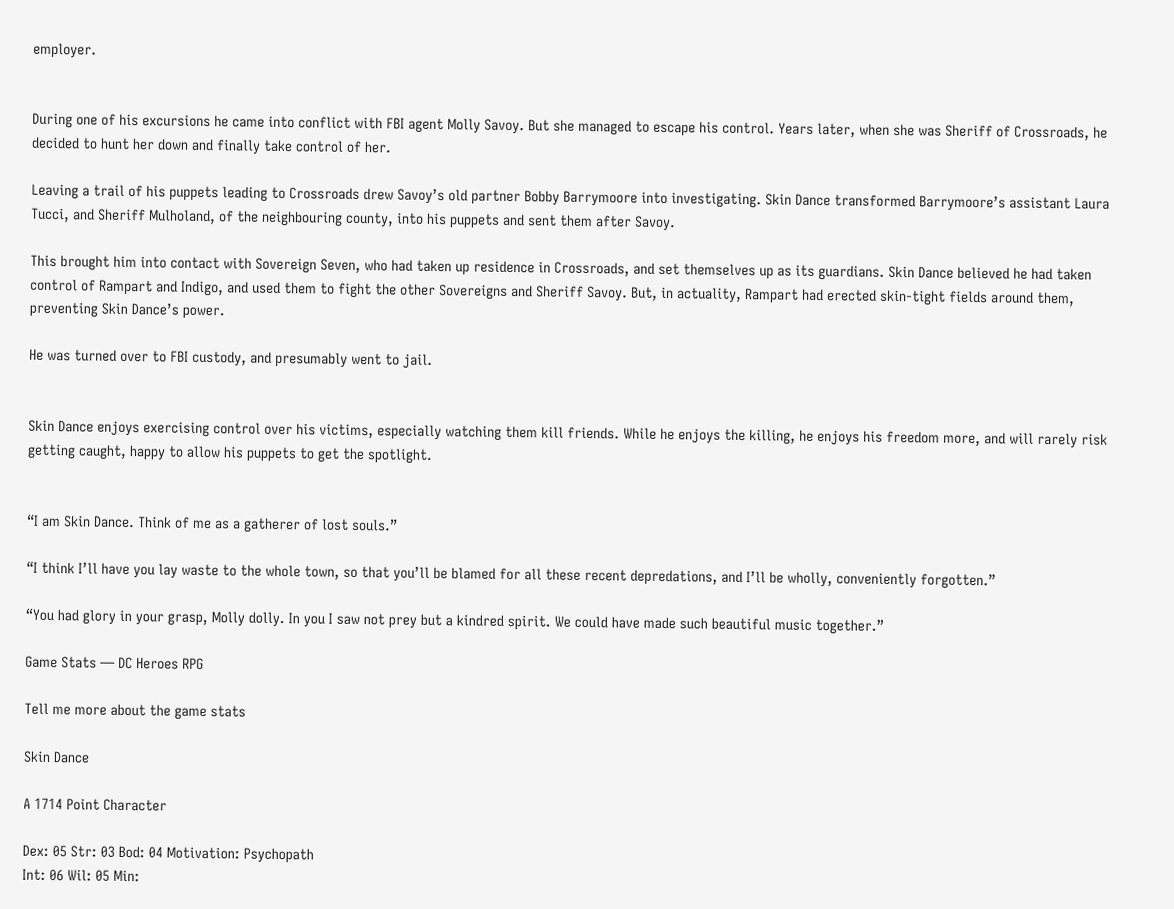employer.


During one of his excursions he came into conflict with FBI agent Molly Savoy. But she managed to escape his control. Years later, when she was Sheriff of Crossroads, he decided to hunt her down and finally take control of her.

Leaving a trail of his puppets leading to Crossroads drew Savoy’s old partner Bobby Barrymoore into investigating. Skin Dance transformed Barrymoore’s assistant Laura Tucci, and Sheriff Mulholand, of the neighbouring county, into his puppets and sent them after Savoy.

This brought him into contact with Sovereign Seven, who had taken up residence in Crossroads, and set themselves up as its guardians. Skin Dance believed he had taken control of Rampart and Indigo, and used them to fight the other Sovereigns and Sheriff Savoy. But, in actuality, Rampart had erected skin-tight fields around them, preventing Skin Dance’s power.

He was turned over to FBI custody, and presumably went to jail.


Skin Dance enjoys exercising control over his victims, especially watching them kill friends. While he enjoys the killing, he enjoys his freedom more, and will rarely risk getting caught, happy to allow his puppets to get the spotlight.


“I am Skin Dance. Think of me as a gatherer of lost souls.”

“I think I’ll have you lay waste to the whole town, so that you’ll be blamed for all these recent depredations, and I’ll be wholly, conveniently forgotten.”

“You had glory in your grasp, Molly dolly. In you I saw not prey but a kindred spirit. We could have made such beautiful music together.”

Game Stats — DC Heroes RPG

Tell me more about the game stats

Skin Dance

A 1714 Point Character

Dex: 05 Str: 03 Bod: 04 Motivation: Psychopath
Int: 06 Wil: 05 Min: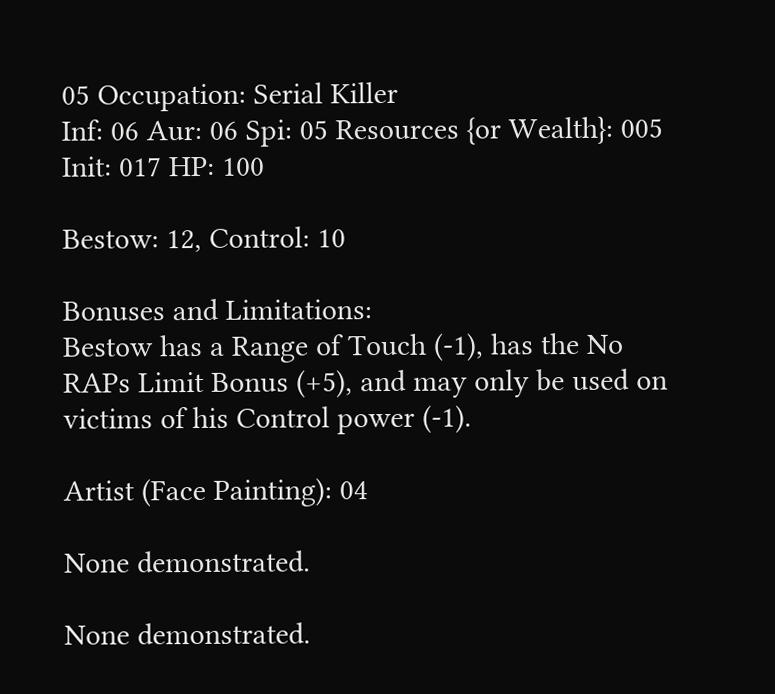05 Occupation: Serial Killer
Inf: 06 Aur: 06 Spi: 05 Resources {or Wealth}: 005
Init: 017 HP: 100

Bestow: 12, Control: 10

Bonuses and Limitations:
Bestow has a Range of Touch (-1), has the No RAPs Limit Bonus (+5), and may only be used on victims of his Control power (-1).

Artist (Face Painting): 04

None demonstrated.

None demonstrated.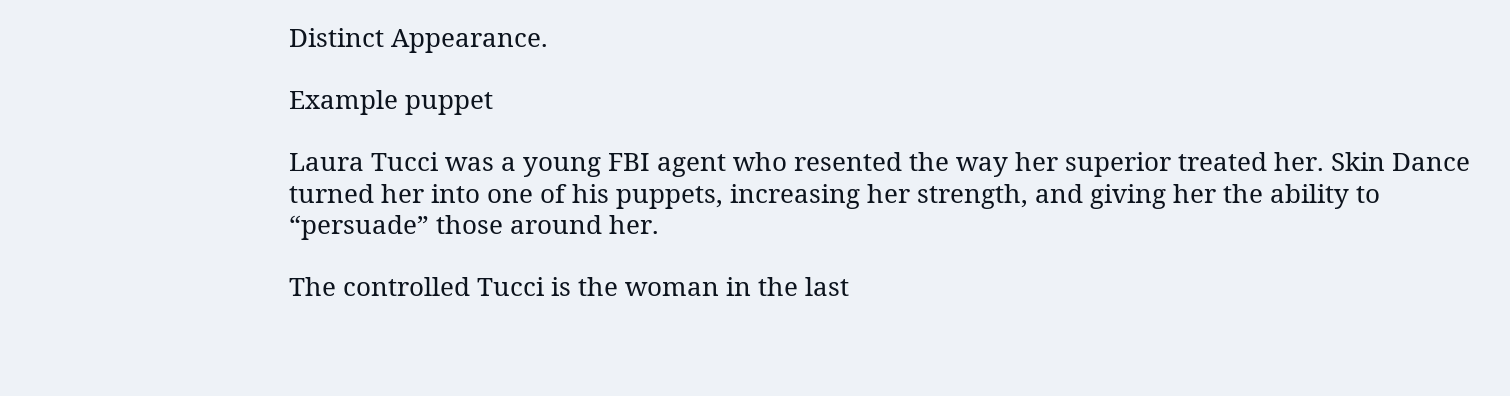Distinct Appearance.

Example puppet

Laura Tucci was a young FBI agent who resented the way her superior treated her. Skin Dance turned her into one of his puppets, increasing her strength, and giving her the ability to “persuade” those around her.

The controlled Tucci is the woman in the last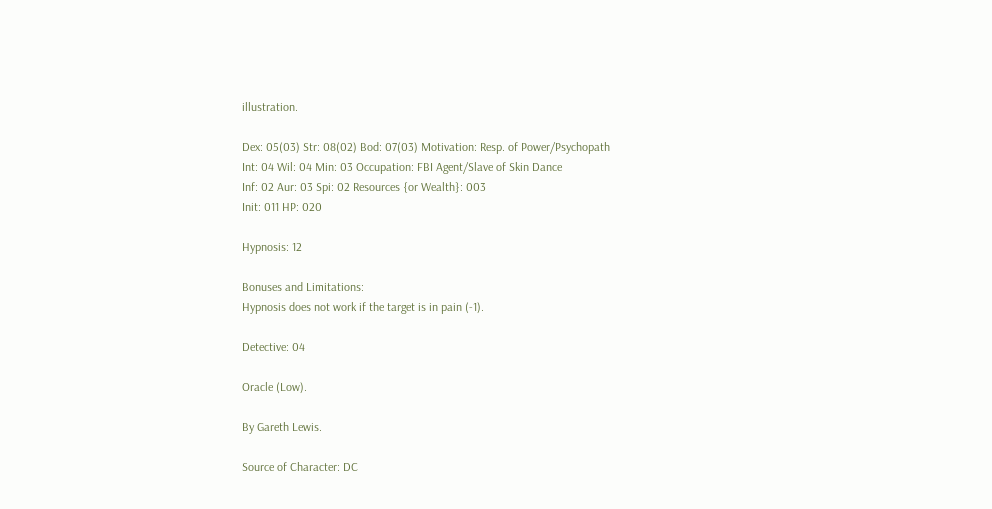illustration.

Dex: 05(03) Str: 08(02) Bod: 07(03) Motivation: Resp. of Power/Psychopath
Int: 04 Wil: 04 Min: 03 Occupation: FBI Agent/Slave of Skin Dance
Inf: 02 Aur: 03 Spi: 02 Resources {or Wealth}: 003
Init: 011 HP: 020

Hypnosis: 12

Bonuses and Limitations:
Hypnosis does not work if the target is in pain (-1).

Detective: 04

Oracle (Low).

By Gareth Lewis.

Source of Character: DC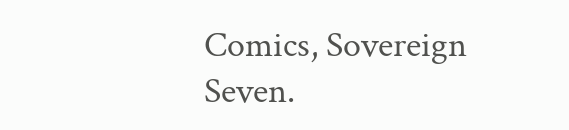Comics, Sovereign Seven.